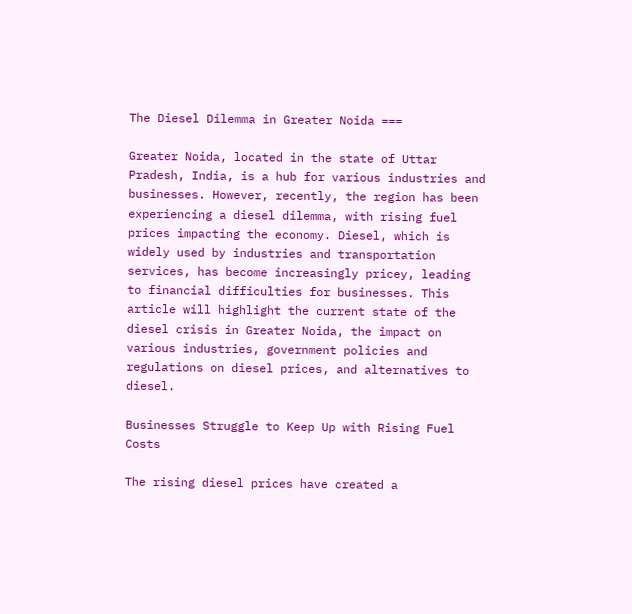The Diesel Dilemma in Greater Noida ===

Greater Noida, located in the state of Uttar Pradesh, India, is a hub for various industries and businesses. However, recently, the region has been experiencing a diesel dilemma, with rising fuel prices impacting the economy. Diesel, which is widely used by industries and transportation services, has become increasingly pricey, leading to financial difficulties for businesses. This article will highlight the current state of the diesel crisis in Greater Noida, the impact on various industries, government policies and regulations on diesel prices, and alternatives to diesel.

Businesses Struggle to Keep Up with Rising Fuel Costs

The rising diesel prices have created a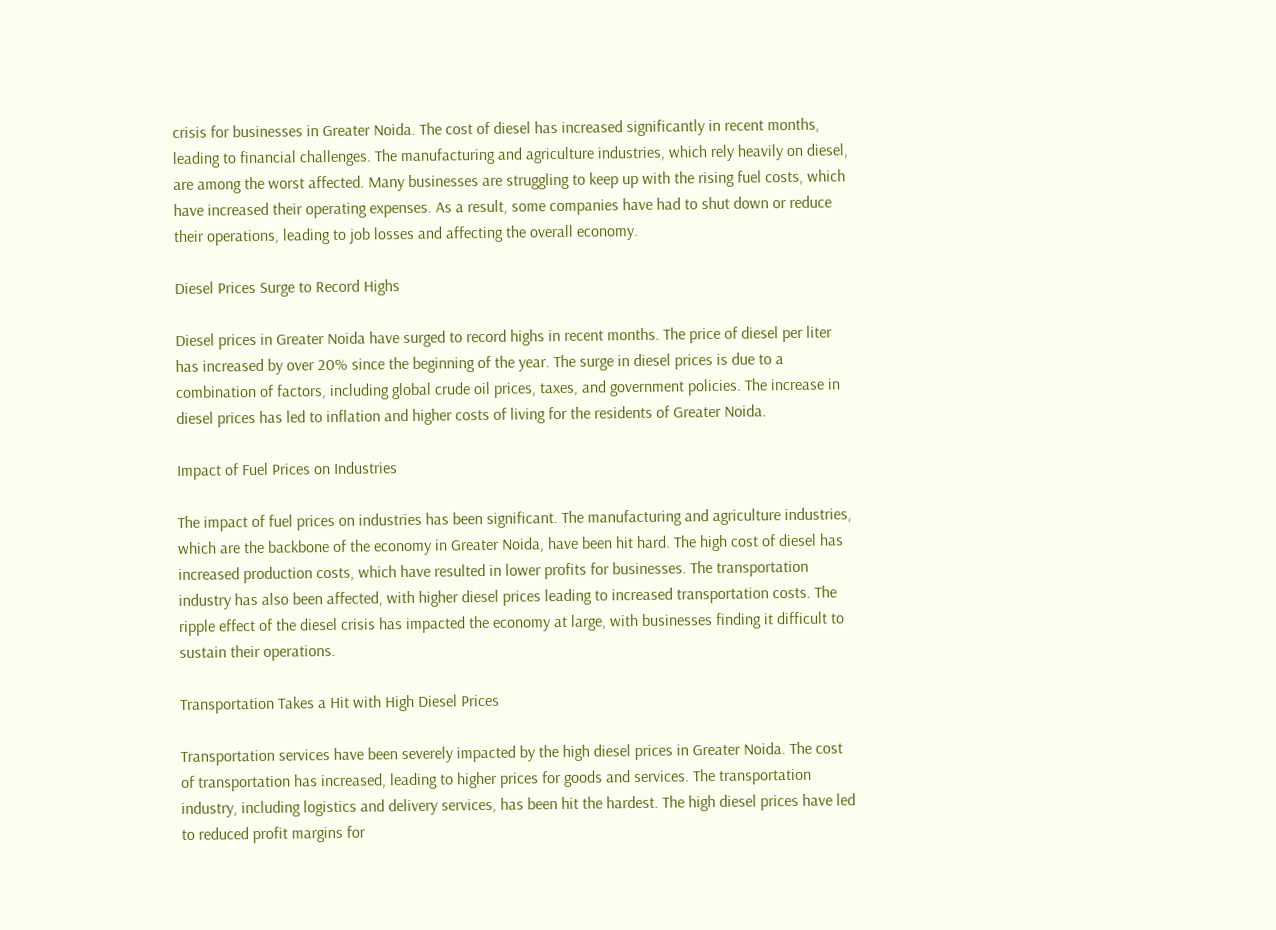crisis for businesses in Greater Noida. The cost of diesel has increased significantly in recent months, leading to financial challenges. The manufacturing and agriculture industries, which rely heavily on diesel, are among the worst affected. Many businesses are struggling to keep up with the rising fuel costs, which have increased their operating expenses. As a result, some companies have had to shut down or reduce their operations, leading to job losses and affecting the overall economy.

Diesel Prices Surge to Record Highs

Diesel prices in Greater Noida have surged to record highs in recent months. The price of diesel per liter has increased by over 20% since the beginning of the year. The surge in diesel prices is due to a combination of factors, including global crude oil prices, taxes, and government policies. The increase in diesel prices has led to inflation and higher costs of living for the residents of Greater Noida.

Impact of Fuel Prices on Industries

The impact of fuel prices on industries has been significant. The manufacturing and agriculture industries, which are the backbone of the economy in Greater Noida, have been hit hard. The high cost of diesel has increased production costs, which have resulted in lower profits for businesses. The transportation industry has also been affected, with higher diesel prices leading to increased transportation costs. The ripple effect of the diesel crisis has impacted the economy at large, with businesses finding it difficult to sustain their operations.

Transportation Takes a Hit with High Diesel Prices

Transportation services have been severely impacted by the high diesel prices in Greater Noida. The cost of transportation has increased, leading to higher prices for goods and services. The transportation industry, including logistics and delivery services, has been hit the hardest. The high diesel prices have led to reduced profit margins for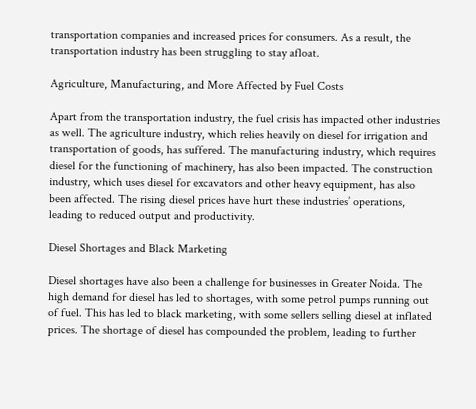transportation companies and increased prices for consumers. As a result, the transportation industry has been struggling to stay afloat.

Agriculture, Manufacturing, and More Affected by Fuel Costs

Apart from the transportation industry, the fuel crisis has impacted other industries as well. The agriculture industry, which relies heavily on diesel for irrigation and transportation of goods, has suffered. The manufacturing industry, which requires diesel for the functioning of machinery, has also been impacted. The construction industry, which uses diesel for excavators and other heavy equipment, has also been affected. The rising diesel prices have hurt these industries’ operations, leading to reduced output and productivity.

Diesel Shortages and Black Marketing

Diesel shortages have also been a challenge for businesses in Greater Noida. The high demand for diesel has led to shortages, with some petrol pumps running out of fuel. This has led to black marketing, with some sellers selling diesel at inflated prices. The shortage of diesel has compounded the problem, leading to further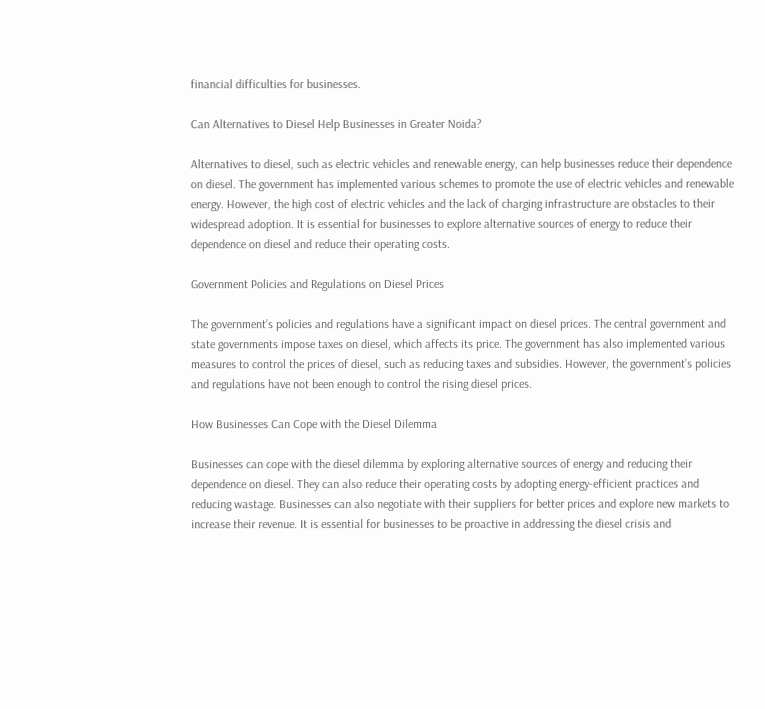financial difficulties for businesses.

Can Alternatives to Diesel Help Businesses in Greater Noida?

Alternatives to diesel, such as electric vehicles and renewable energy, can help businesses reduce their dependence on diesel. The government has implemented various schemes to promote the use of electric vehicles and renewable energy. However, the high cost of electric vehicles and the lack of charging infrastructure are obstacles to their widespread adoption. It is essential for businesses to explore alternative sources of energy to reduce their dependence on diesel and reduce their operating costs.

Government Policies and Regulations on Diesel Prices

The government’s policies and regulations have a significant impact on diesel prices. The central government and state governments impose taxes on diesel, which affects its price. The government has also implemented various measures to control the prices of diesel, such as reducing taxes and subsidies. However, the government’s policies and regulations have not been enough to control the rising diesel prices.

How Businesses Can Cope with the Diesel Dilemma

Businesses can cope with the diesel dilemma by exploring alternative sources of energy and reducing their dependence on diesel. They can also reduce their operating costs by adopting energy-efficient practices and reducing wastage. Businesses can also negotiate with their suppliers for better prices and explore new markets to increase their revenue. It is essential for businesses to be proactive in addressing the diesel crisis and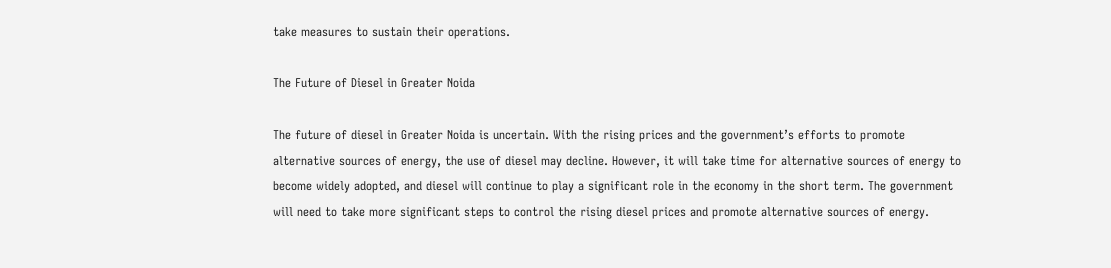take measures to sustain their operations.

The Future of Diesel in Greater Noida

The future of diesel in Greater Noida is uncertain. With the rising prices and the government’s efforts to promote alternative sources of energy, the use of diesel may decline. However, it will take time for alternative sources of energy to become widely adopted, and diesel will continue to play a significant role in the economy in the short term. The government will need to take more significant steps to control the rising diesel prices and promote alternative sources of energy.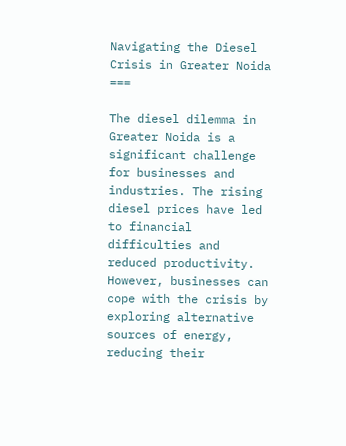Navigating the Diesel Crisis in Greater Noida ===

The diesel dilemma in Greater Noida is a significant challenge for businesses and industries. The rising diesel prices have led to financial difficulties and reduced productivity. However, businesses can cope with the crisis by exploring alternative sources of energy, reducing their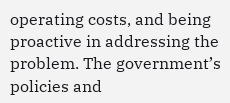operating costs, and being proactive in addressing the problem. The government’s policies and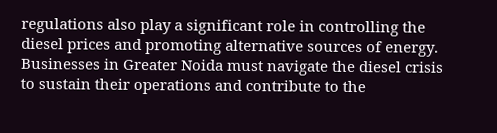regulations also play a significant role in controlling the diesel prices and promoting alternative sources of energy. Businesses in Greater Noida must navigate the diesel crisis to sustain their operations and contribute to the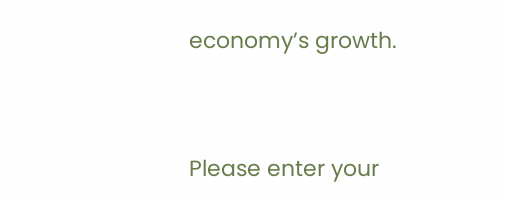economy’s growth.


Please enter your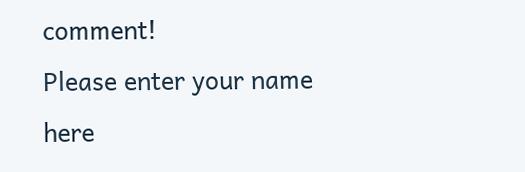comment!
Please enter your name here